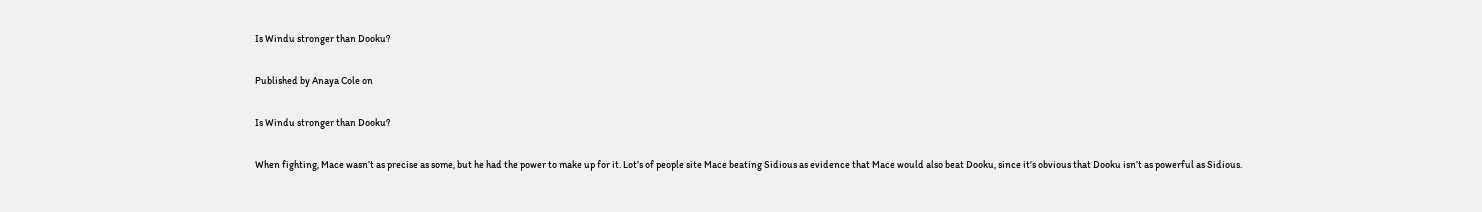Is Windu stronger than Dooku?

Published by Anaya Cole on

Is Windu stronger than Dooku?

When fighting, Mace wasn’t as precise as some, but he had the power to make up for it. Lot’s of people site Mace beating Sidious as evidence that Mace would also beat Dooku, since it’s obvious that Dooku isn’t as powerful as Sidious.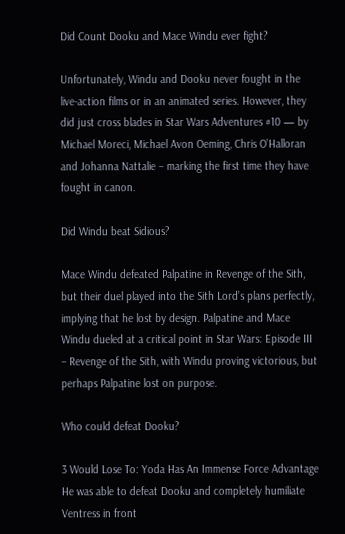Did Count Dooku and Mace Windu ever fight?

Unfortunately, Windu and Dooku never fought in the live-action films or in an animated series. However, they did just cross blades in Star Wars Adventures #10 — by Michael Moreci, Michael Avon Oeming, Chris O’Halloran and Johanna Nattalie – marking the first time they have fought in canon.

Did Windu beat Sidious?

Mace Windu defeated Palpatine in Revenge of the Sith, but their duel played into the Sith Lord’s plans perfectly, implying that he lost by design. Palpatine and Mace Windu dueled at a critical point in Star Wars: Episode III – Revenge of the Sith, with Windu proving victorious, but perhaps Palpatine lost on purpose.

Who could defeat Dooku?

3 Would Lose To: Yoda Has An Immense Force Advantage He was able to defeat Dooku and completely humiliate Ventress in front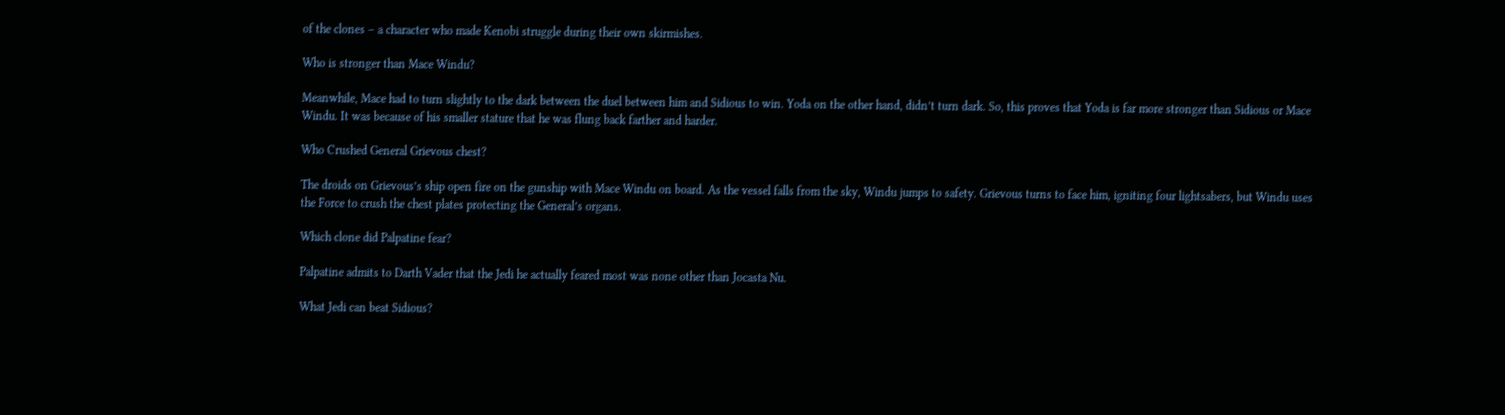of the clones – a character who made Kenobi struggle during their own skirmishes.

Who is stronger than Mace Windu?

Meanwhile, Mace had to turn slightly to the dark between the duel between him and Sidious to win. Yoda on the other hand, didn’t turn dark. So, this proves that Yoda is far more stronger than Sidious or Mace Windu. It was because of his smaller stature that he was flung back farther and harder.

Who Crushed General Grievous chest?

The droids on Grievous’s ship open fire on the gunship with Mace Windu on board. As the vessel falls from the sky, Windu jumps to safety. Grievous turns to face him, igniting four lightsabers, but Windu uses the Force to crush the chest plates protecting the General’s organs.

Which clone did Palpatine fear?

Palpatine admits to Darth Vader that the Jedi he actually feared most was none other than Jocasta Nu.

What Jedi can beat Sidious?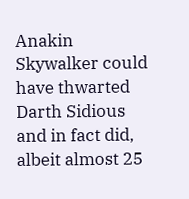Anakin Skywalker could have thwarted Darth Sidious and in fact did, albeit almost 25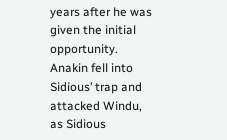years after he was given the initial opportunity. Anakin fell into Sidious’ trap and attacked Windu, as Sidious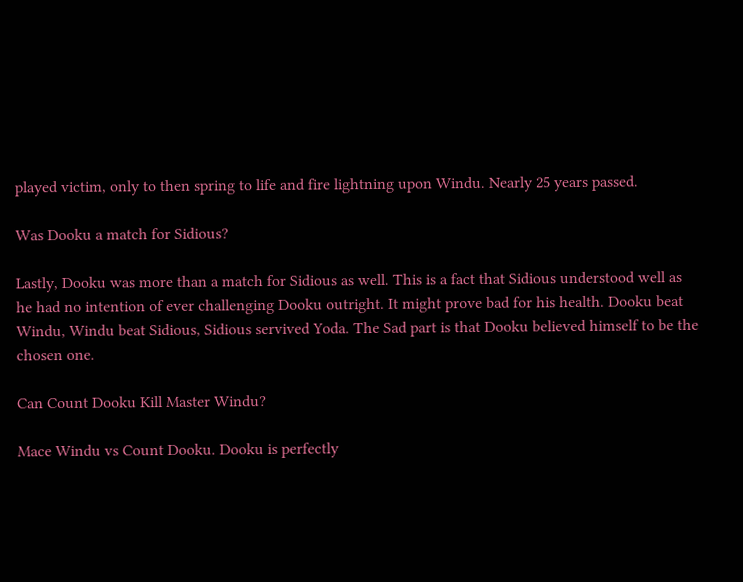played victim, only to then spring to life and fire lightning upon Windu. Nearly 25 years passed.

Was Dooku a match for Sidious?

Lastly, Dooku was more than a match for Sidious as well. This is a fact that Sidious understood well as he had no intention of ever challenging Dooku outright. It might prove bad for his health. Dooku beat Windu, Windu beat Sidious, Sidious servived Yoda. The Sad part is that Dooku believed himself to be the chosen one.

Can Count Dooku Kill Master Windu?

Mace Windu vs Count Dooku. Dooku is perfectly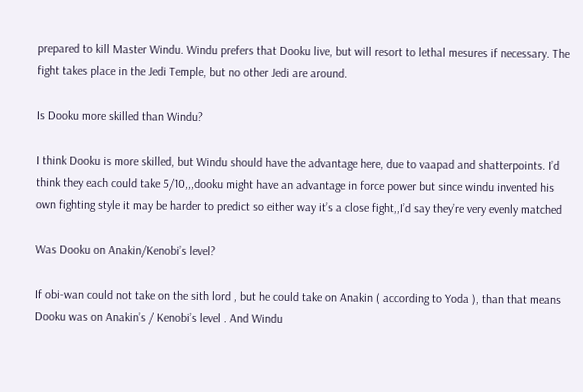prepared to kill Master Windu. Windu prefers that Dooku live, but will resort to lethal mesures if necessary. The fight takes place in the Jedi Temple, but no other Jedi are around.

Is Dooku more skilled than Windu?

I think Dooku is more skilled, but Windu should have the advantage here, due to vaapad and shatterpoints. I’d think they each could take 5/10,,,dooku might have an advantage in force power but since windu invented his own fighting style it may be harder to predict so either way it’s a close fight,,I’d say they’re very evenly matched

Was Dooku on Anakin/Kenobi’s level?

If obi-wan could not take on the sith lord , but he could take on Anakin ( according to Yoda ), than that means Dooku was on Anakin’s / Kenobi’s level . And Windu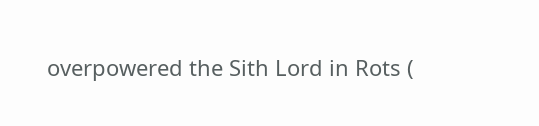overpowered the Sith Lord in Rots (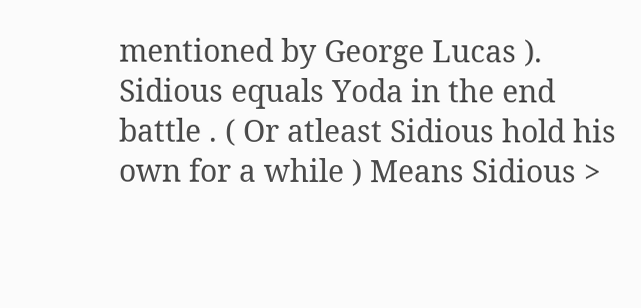mentioned by George Lucas ). Sidious equals Yoda in the end battle . ( Or atleast Sidious hold his own for a while ) Means Sidious >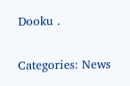Dooku .

Categories: News